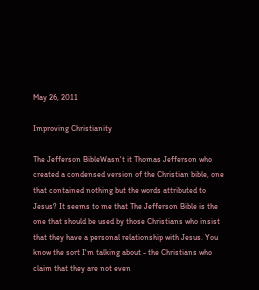May 26, 2011

Improving Christianity

The Jefferson BibleWasn't it Thomas Jefferson who created a condensed version of the Christian bible, one that contained nothing but the words attributed to Jesus? It seems to me that The Jefferson Bible is the one that should be used by those Christians who insist that they have a personal relationship with Jesus. You know the sort I'm talking about - the Christians who claim that they are not even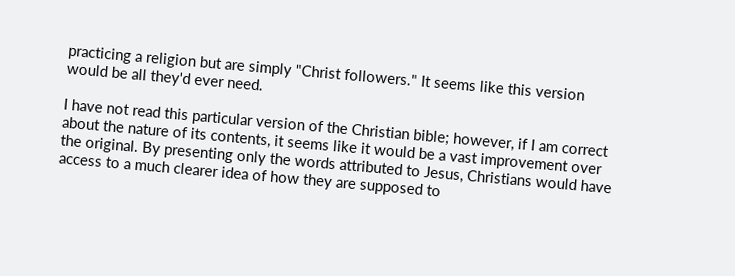practicing a religion but are simply "Christ followers." It seems like this version would be all they'd ever need.

I have not read this particular version of the Christian bible; however, if I am correct about the nature of its contents, it seems like it would be a vast improvement over the original. By presenting only the words attributed to Jesus, Christians would have access to a much clearer idea of how they are supposed to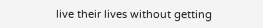live their lives without getting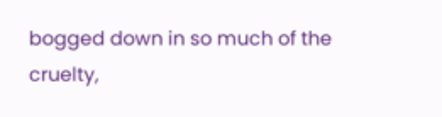bogged down in so much of the cruelty,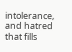intolerance, and hatred that fills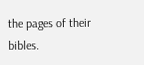the pages of their bibles.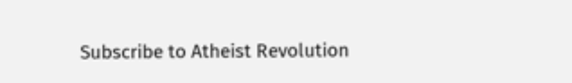Subscribe to Atheist Revolution